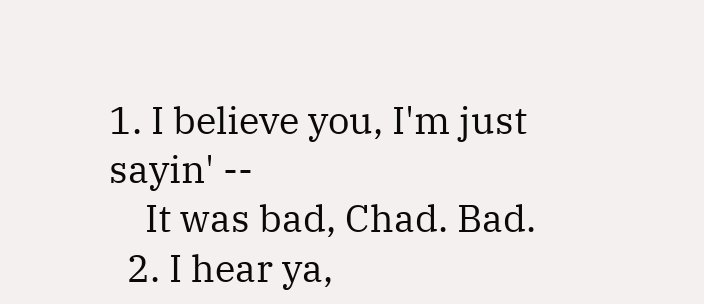1. I believe you, I'm just sayin' --
    It was bad, Chad. Bad.
  2. I hear ya,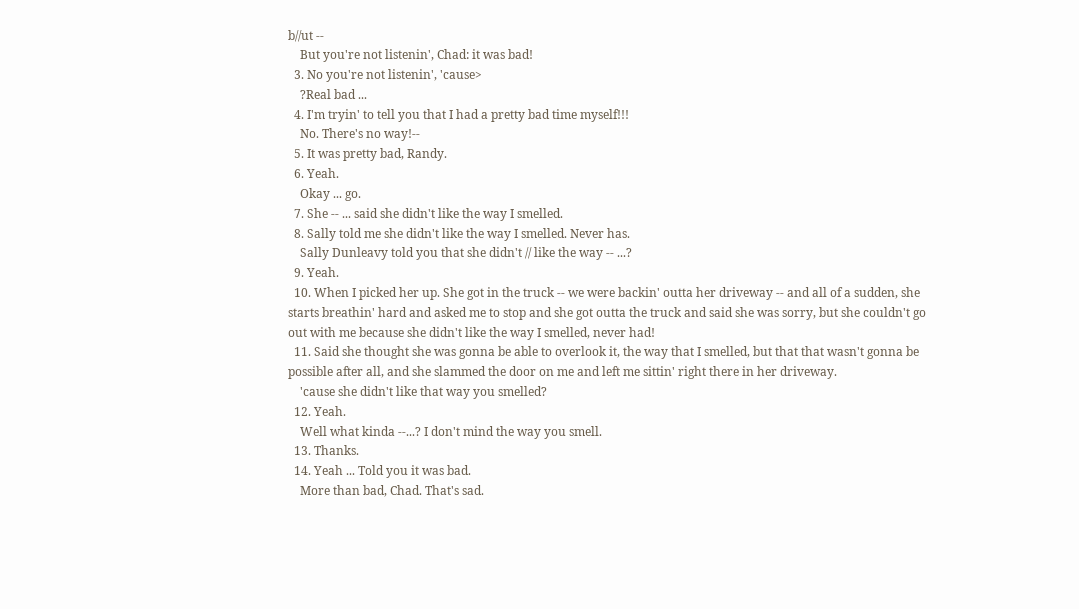b//ut --
    But you're not listenin', Chad: it was bad!
  3. No you're not listenin', 'cause>
    ?Real bad ...
  4. I'm tryin' to tell you that I had a pretty bad time myself!!!
    No. There's no way!--
  5. It was pretty bad, Randy.
  6. Yeah.
    Okay ... go.
  7. She -- ... said she didn't like the way I smelled.
  8. Sally told me she didn't like the way I smelled. Never has.
    Sally Dunleavy told you that she didn't // like the way -- ...?
  9. Yeah.
  10. When I picked her up. She got in the truck -- we were backin' outta her driveway -- and all of a sudden, she starts breathin' hard and asked me to stop and she got outta the truck and said she was sorry, but she couldn't go out with me because she didn't like the way I smelled, never had!
  11. Said she thought she was gonna be able to overlook it, the way that I smelled, but that that wasn't gonna be possible after all, and she slammed the door on me and left me sittin' right there in her driveway.
    'cause she didn't like that way you smelled?
  12. Yeah.
    Well what kinda --...? I don't mind the way you smell.
  13. Thanks.
  14. Yeah ... Told you it was bad.
    More than bad, Chad. That's sad.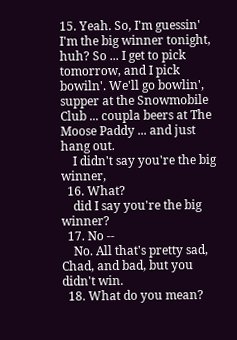15. Yeah. So, I'm guessin' I'm the big winner tonight, huh? So ... I get to pick tomorrow, and I pick bowiln'. We'll go bowlin', supper at the Snowmobile Club ... coupla beers at The Moose Paddy ... and just hang out.
    I didn't say you're the big winner,
  16. What?
    did I say you're the big winner?
  17. No --
    No. All that's pretty sad, Chad, and bad, but you didn't win.
  18. What do you mean?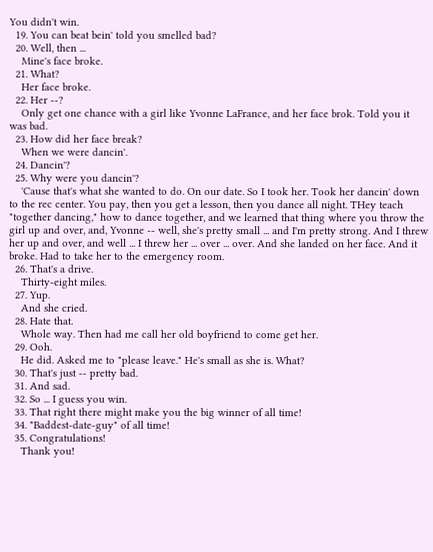You didn't win.
  19. You can beat bein' told you smelled bad?
  20. Well, then ...
    Mine's face broke.
  21. What?
    Her face broke.
  22. Her --?
    Only get one chance with a girl like Yvonne LaFrance, and her face brok. Told you it was bad.
  23. How did her face break?
    When we were dancin'.
  24. Dancin'?
  25. Why were you dancin'?
    'Cause that's what she wanted to do. On our date. So I took her. Took her dancin' down to the rec center. You pay, then you get a lesson, then you dance all night. THey teach "together dancing," how to dance together, and we learned that thing where you throw the girl up and over, and, Yvonne -- well, she's pretty small ... and I'm pretty strong. And I threw her up and over, and well ... I threw her ... over ... over. And she landed on her face. And it broke. Had to take her to the emergency room.
  26. That's a drive.
    Thirty-eight miles.
  27. Yup.
    And she cried.
  28. Hate that.
    Whole way. Then had me call her old boyfriend to come get her.
  29. Ooh.
    He did. Asked me to "please leave." He's small as she is. What?
  30. That's just -- pretty bad.
  31. And sad.
  32. So ... I guess you win.
  33. That right there might make you the big winner of all time!
  34. "Baddest-date-guy" of all time!
  35. Congratulations!
    Thank you!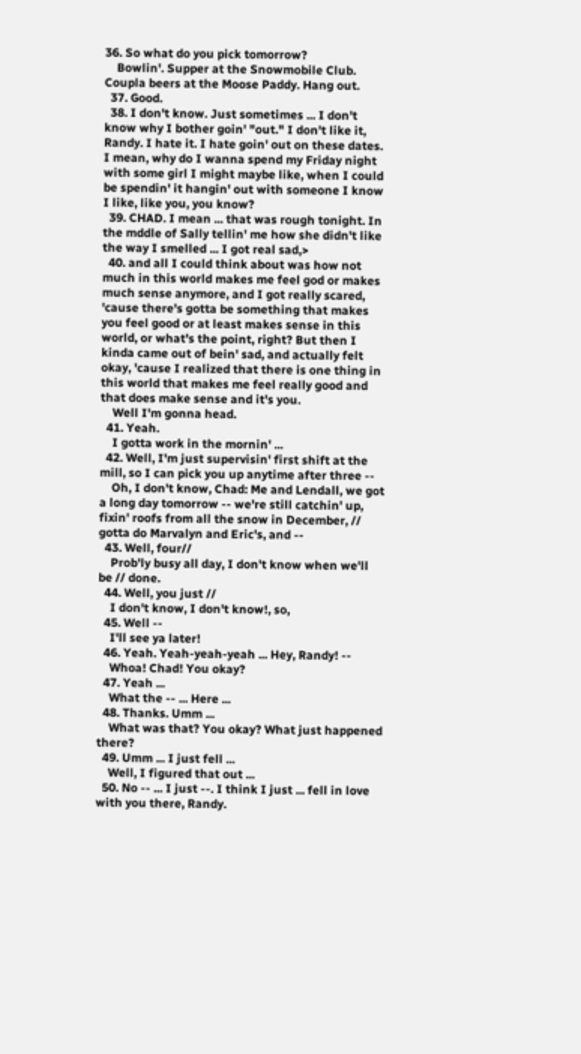36. So what do you pick tomorrow?
    Bowlin'. Supper at the Snowmobile Club. Coupla beers at the Moose Paddy. Hang out.
  37. Good.
  38. I don't know. Just sometimes ... I don't know why I bother goin' "out." I don't like it, Randy. I hate it. I hate goin' out on these dates. I mean, why do I wanna spend my Friday night with some girl I might maybe like, when I could be spendin' it hangin' out with someone I know I like, like you, you know?
  39. CHAD. I mean ... that was rough tonight. In the mddle of Sally tellin' me how she didn't like the way I smelled ... I got real sad,>
  40. and all I could think about was how not much in this world makes me feel god or makes much sense anymore, and I got really scared, 'cause there's gotta be something that makes you feel good or at least makes sense in this world, or what's the point, right? But then I kinda came out of bein' sad, and actually felt okay, 'cause I realized that there is one thing in this world that makes me feel really good and that does make sense and it's you.
    Well I'm gonna head.
  41. Yeah.
    I gotta work in the mornin' ...
  42. Well, I'm just supervisin' first shift at the mill, so I can pick you up anytime after three --
    Oh, I don't know, Chad: Me and Lendall, we got a long day tomorrow -- we're still catchin' up, fixin' roofs from all the snow in December, // gotta do Marvalyn and Eric's, and --
  43. Well, four//
    Prob'ly busy all day, I don't know when we'll be // done.
  44. Well, you just //
    I don't know, I don't know!, so,
  45. Well --
    I'll see ya later!
  46. Yeah. Yeah-yeah-yeah ... Hey, Randy! --
    Whoa! Chad! You okay?
  47. Yeah ...
    What the -- ... Here ...
  48. Thanks. Umm ...
    What was that? You okay? What just happened there?
  49. Umm ... I just fell ...
    Well, I figured that out ...
  50. No -- ... I just --. I think I just ... fell in love with you there, Randy.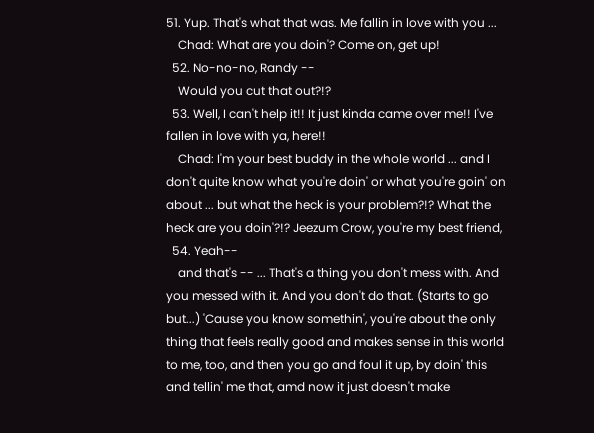51. Yup. That's what that was. Me fallin in love with you ...
    Chad: What are you doin'? Come on, get up!
  52. No-no-no, Randy --
    Would you cut that out?!?
  53. Well, I can't help it!! It just kinda came over me!! I've fallen in love with ya, here!!
    Chad: I'm your best buddy in the whole world ... and I don't quite know what you're doin' or what you're goin' on about ... but what the heck is your problem?!? What the heck are you doin'?!? Jeezum Crow, you're my best friend,
  54. Yeah--
    and that's -- ... That's a thing you don't mess with. And you messed with it. And you don't do that. (Starts to go but...) 'Cause you know somethin', you're about the only thing that feels really good and makes sense in this world to me, too, and then you go and foul it up, by doin' this and tellin' me that, amd now it just doesn't make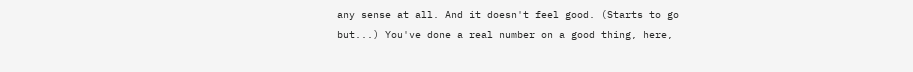any sense at all. And it doesn't feel good. (Starts to go but...) You've done a real number on a good thing, here,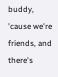buddy, 'cause we're friends, and there's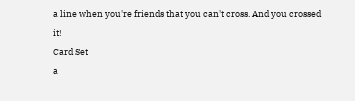a line when you're friends that you can't cross. And you crossed it!
Card Set
a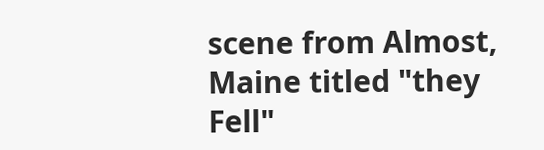scene from Almost, Maine titled "they Fell"